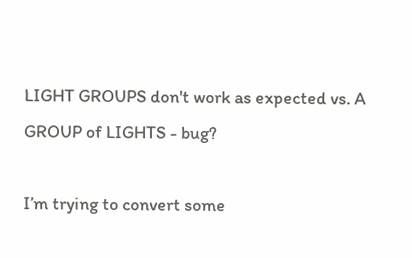LIGHT GROUPS don't work as expected vs. A GROUP of LIGHTS - bug?

I’m trying to convert some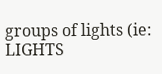groups of lights (ie: LIGHTS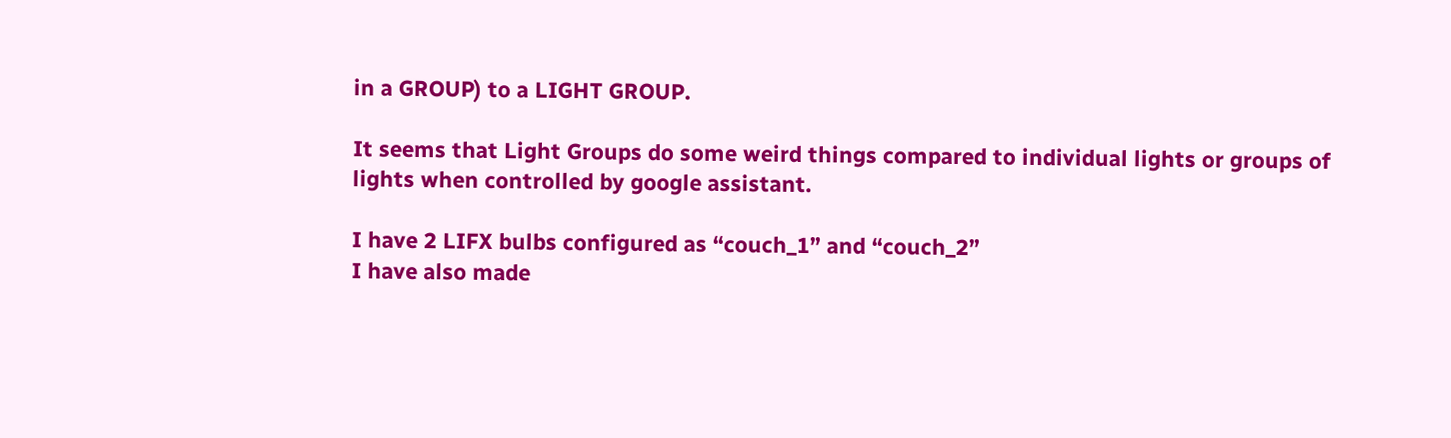in a GROUP) to a LIGHT GROUP.

It seems that Light Groups do some weird things compared to individual lights or groups of lights when controlled by google assistant.

I have 2 LIFX bulbs configured as “couch_1” and “couch_2”
I have also made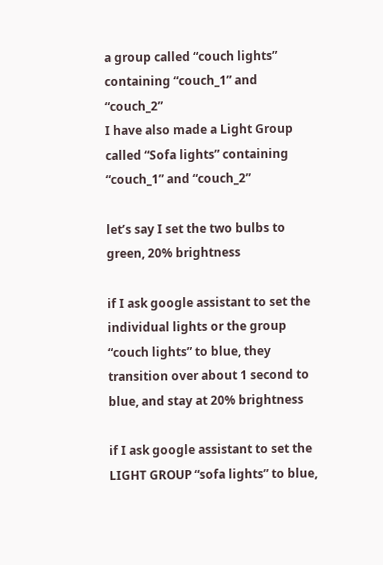a group called “couch lights” containing “couch_1” and “couch_2”
I have also made a Light Group called “Sofa lights” containing “couch_1” and “couch_2”

let’s say I set the two bulbs to green, 20% brightness

if I ask google assistant to set the individual lights or the group “couch lights” to blue, they transition over about 1 second to blue, and stay at 20% brightness

if I ask google assistant to set the LIGHT GROUP “sofa lights” to blue,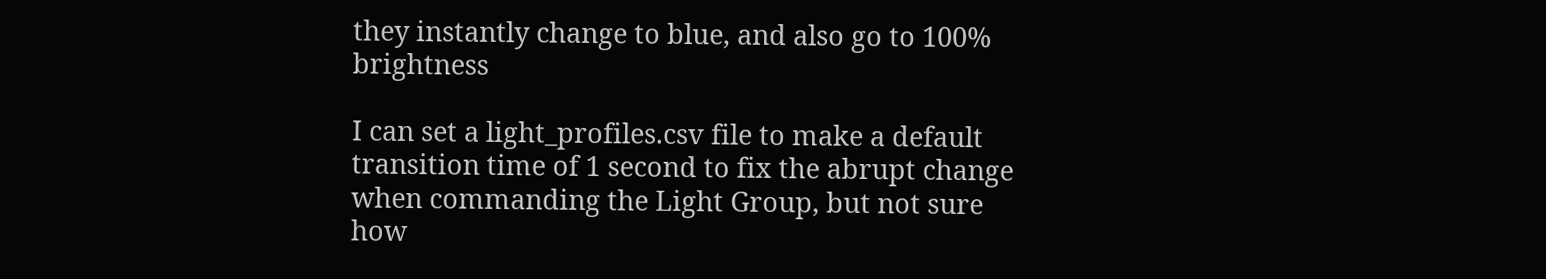they instantly change to blue, and also go to 100% brightness

I can set a light_profiles.csv file to make a default transition time of 1 second to fix the abrupt change when commanding the Light Group, but not sure how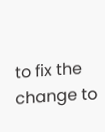to fix the change to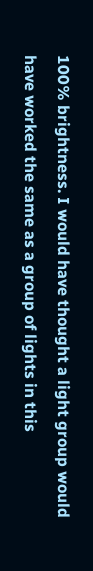100% brightness. I would have thought a light group would have worked the same as a group of lights in this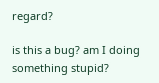regard?

is this a bug? am I doing something stupid?